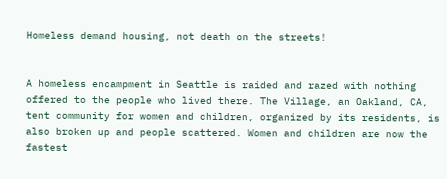Homeless demand housing, not death on the streets!


A homeless encampment in Seattle is raided and razed with nothing offered to the people who lived there. The Village, an Oakland, CA, tent community for women and children, organized by its residents, is also broken up and people scattered. Women and children are now the fastest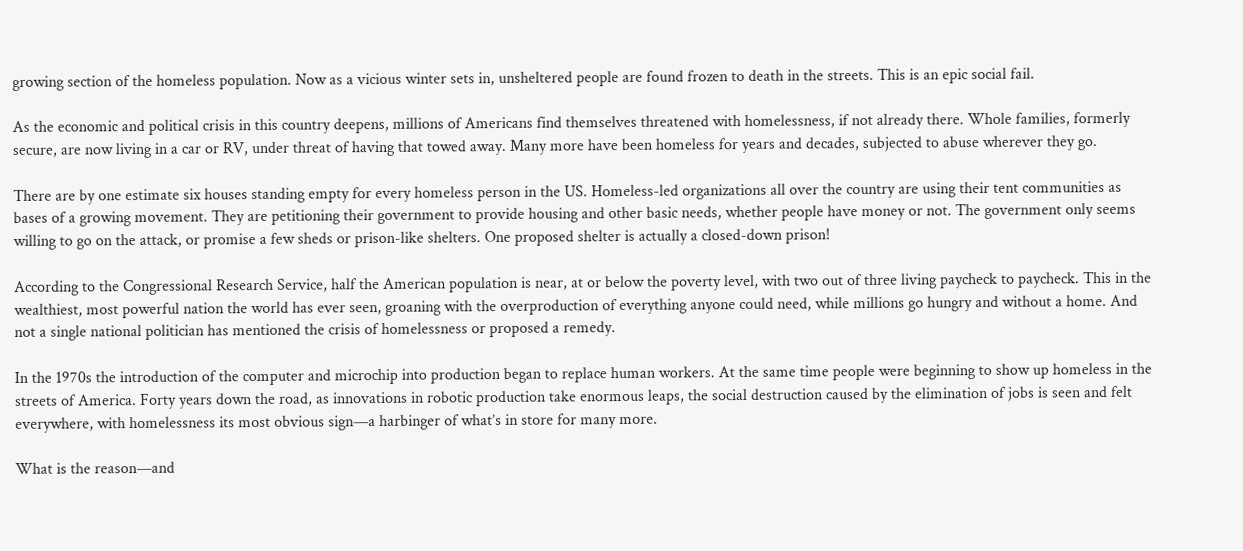growing section of the homeless population. Now as a vicious winter sets in, unsheltered people are found frozen to death in the streets. This is an epic social fail.

As the economic and political crisis in this country deepens, millions of Americans find themselves threatened with homelessness, if not already there. Whole families, formerly secure, are now living in a car or RV, under threat of having that towed away. Many more have been homeless for years and decades, subjected to abuse wherever they go.

There are by one estimate six houses standing empty for every homeless person in the US. Homeless-led organizations all over the country are using their tent communities as bases of a growing movement. They are petitioning their government to provide housing and other basic needs, whether people have money or not. The government only seems willing to go on the attack, or promise a few sheds or prison-like shelters. One proposed shelter is actually a closed-down prison!

According to the Congressional Research Service, half the American population is near, at or below the poverty level, with two out of three living paycheck to paycheck. This in the wealthiest, most powerful nation the world has ever seen, groaning with the overproduction of everything anyone could need, while millions go hungry and without a home. And not a single national politician has mentioned the crisis of homelessness or proposed a remedy.

In the 1970s the introduction of the computer and microchip into production began to replace human workers. At the same time people were beginning to show up homeless in the streets of America. Forty years down the road, as innovations in robotic production take enormous leaps, the social destruction caused by the elimination of jobs is seen and felt everywhere, with homelessness its most obvious sign—a harbinger of what’s in store for many more.

What is the reason—and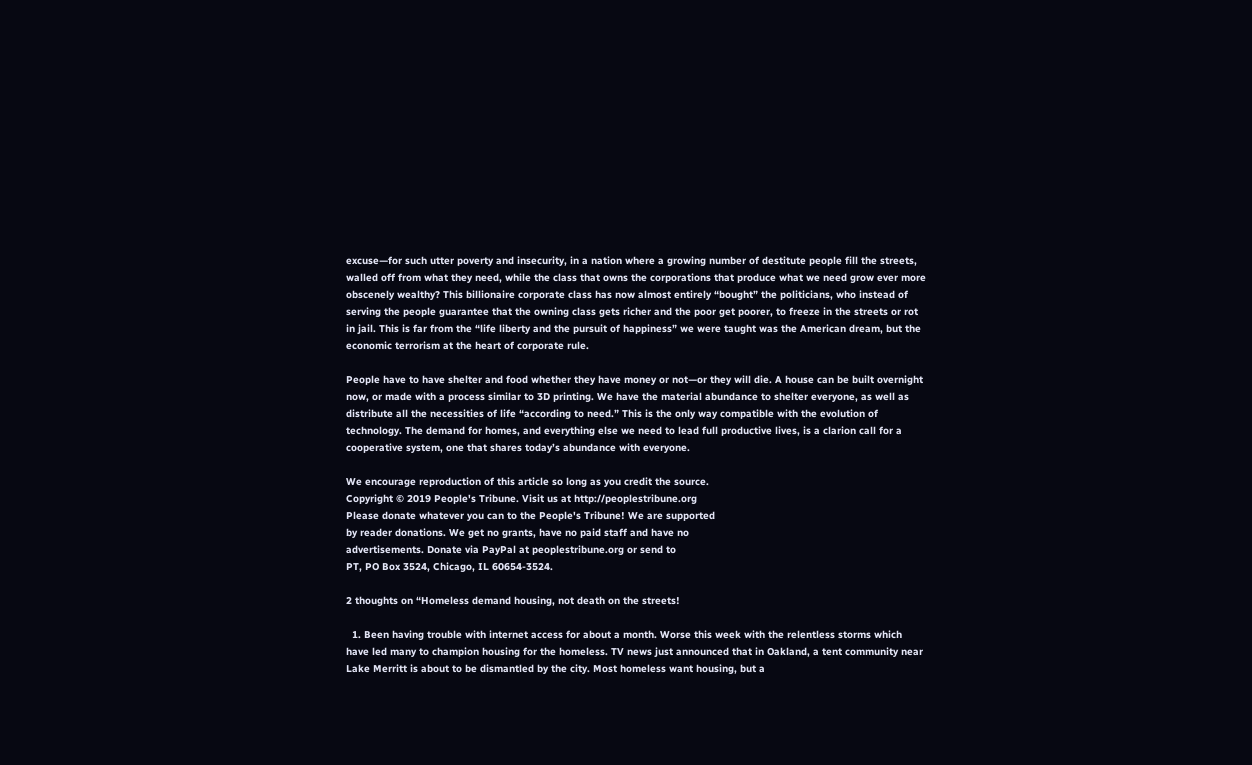excuse—for such utter poverty and insecurity, in a nation where a growing number of destitute people fill the streets, walled off from what they need, while the class that owns the corporations that produce what we need grow ever more obscenely wealthy? This billionaire corporate class has now almost entirely “bought” the politicians, who instead of serving the people guarantee that the owning class gets richer and the poor get poorer, to freeze in the streets or rot in jail. This is far from the “life liberty and the pursuit of happiness” we were taught was the American dream, but the economic terrorism at the heart of corporate rule.

People have to have shelter and food whether they have money or not—or they will die. A house can be built overnight now, or made with a process similar to 3D printing. We have the material abundance to shelter everyone, as well as distribute all the necessities of life “according to need.” This is the only way compatible with the evolution of technology. The demand for homes, and everything else we need to lead full productive lives, is a clarion call for a cooperative system, one that shares today’s abundance with everyone.

We encourage reproduction of this article so long as you credit the source.
Copyright © 2019 People's Tribune. Visit us at http://peoplestribune.org
Please donate whatever you can to the People's Tribune! We are supported
by reader donations. We get no grants, have no paid staff and have no
advertisements. Donate via PayPal at peoplestribune.org or send to
PT, PO Box 3524, Chicago, IL 60654-3524.

2 thoughts on “Homeless demand housing, not death on the streets!

  1. Been having trouble with internet access for about a month. Worse this week with the relentless storms which have led many to champion housing for the homeless. TV news just announced that in Oakland, a tent community near Lake Merritt is about to be dismantled by the city. Most homeless want housing, but a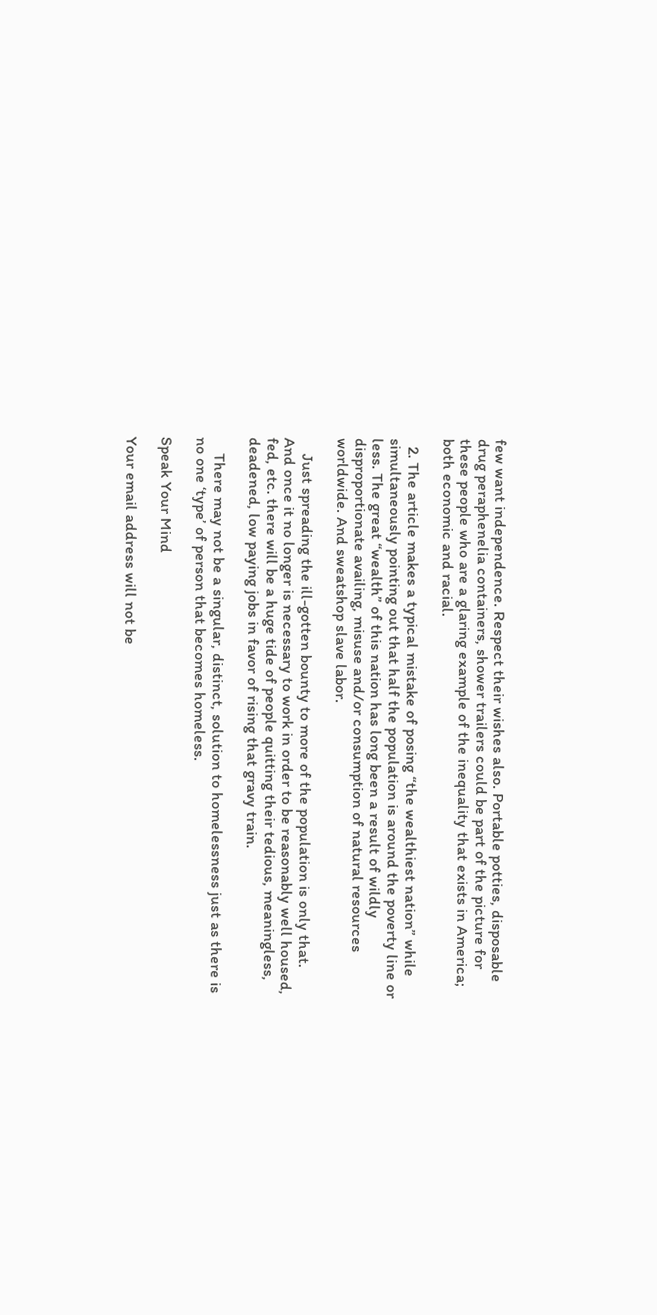few want independence. Respect their wishes also. Portable potties, disposable drug peraphenelia containers, shower trailers could be part of the picture for these people who are a glaring example of the inequality that exists in America; both economic and racial.

  2. The article makes a typical mistake of posing “the wealthiest nation” while simultaneously pointing out that half the population is around the poverty line or less. The great “wealth” of this nation has long been a result of wildly disproportionate availing, misuse and/or consumption of natural resources worldwide. And sweatshop slave labor.

    Just spreading the ill-gotten bounty to more of the population is only that. And once it no longer is necessary to work in order to be reasonably well housed, fed, etc. there will be a huge tide of people quitting their tedious, meaningless, deadened, low paying jobs in favor of rising that gravy train.

    There may not be a singular, distinct, solution to homelessness just as there is no one ‘type’ of person that becomes homeless.

Speak Your Mind

Your email address will not be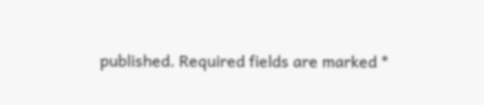published. Required fields are marked *